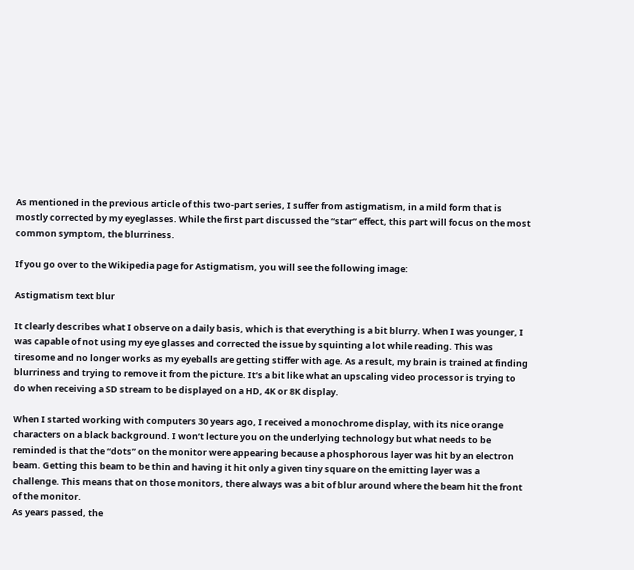As mentioned in the previous article of this two-part series, I suffer from astigmatism, in a mild form that is mostly corrected by my eyeglasses. While the first part discussed the “star” effect, this part will focus on the most common symptom, the blurriness.

If you go over to the Wikipedia page for Astigmatism, you will see the following image:

Astigmatism text blur

It clearly describes what I observe on a daily basis, which is that everything is a bit blurry. When I was younger, I was capable of not using my eye glasses and corrected the issue by squinting a lot while reading. This was tiresome and no longer works as my eyeballs are getting stiffer with age. As a result, my brain is trained at finding blurriness and trying to remove it from the picture. It’s a bit like what an upscaling video processor is trying to do when receiving a SD stream to be displayed on a HD, 4K or 8K display.

When I started working with computers 30 years ago, I received a monochrome display, with its nice orange characters on a black background. I won’t lecture you on the underlying technology but what needs to be reminded is that the “dots” on the monitor were appearing because a phosphorous layer was hit by an electron beam. Getting this beam to be thin and having it hit only a given tiny square on the emitting layer was a challenge. This means that on those monitors, there always was a bit of blur around where the beam hit the front of the monitor.
As years passed, the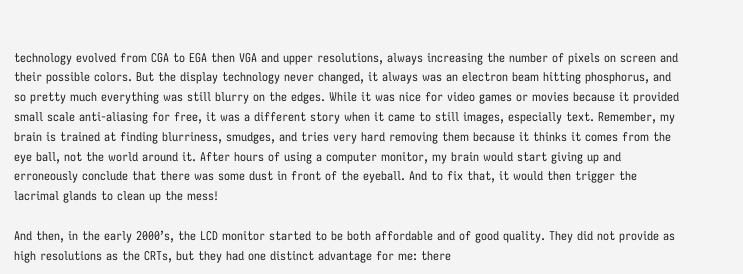technology evolved from CGA to EGA then VGA and upper resolutions, always increasing the number of pixels on screen and their possible colors. But the display technology never changed, it always was an electron beam hitting phosphorus, and so pretty much everything was still blurry on the edges. While it was nice for video games or movies because it provided small scale anti-aliasing for free, it was a different story when it came to still images, especially text. Remember, my brain is trained at finding blurriness, smudges, and tries very hard removing them because it thinks it comes from the eye ball, not the world around it. After hours of using a computer monitor, my brain would start giving up and erroneously conclude that there was some dust in front of the eyeball. And to fix that, it would then trigger the lacrimal glands to clean up the mess!

And then, in the early 2000’s, the LCD monitor started to be both affordable and of good quality. They did not provide as high resolutions as the CRTs, but they had one distinct advantage for me: there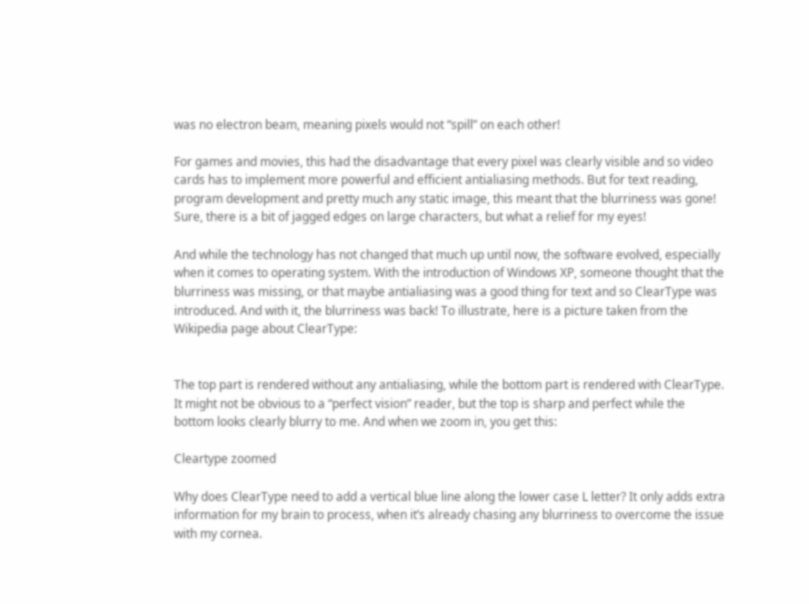was no electron beam, meaning pixels would not “spill” on each other!

For games and movies, this had the disadvantage that every pixel was clearly visible and so video cards has to implement more powerful and efficient antialiasing methods. But for text reading, program development and pretty much any static image, this meant that the blurriness was gone! Sure, there is a bit of jagged edges on large characters, but what a relief for my eyes!

And while the technology has not changed that much up until now, the software evolved, especially when it comes to operating system. With the introduction of Windows XP, someone thought that the blurriness was missing, or that maybe antialiasing was a good thing for text and so ClearType was introduced. And with it, the blurriness was back! To illustrate, here is a picture taken from the Wikipedia page about ClearType:


The top part is rendered without any antialiasing, while the bottom part is rendered with ClearType. It might not be obvious to a “perfect vision” reader, but the top is sharp and perfect while the bottom looks clearly blurry to me. And when we zoom in, you get this:

Cleartype zoomed

Why does ClearType need to add a vertical blue line along the lower case L letter? It only adds extra information for my brain to process, when it’s already chasing any blurriness to overcome the issue with my cornea.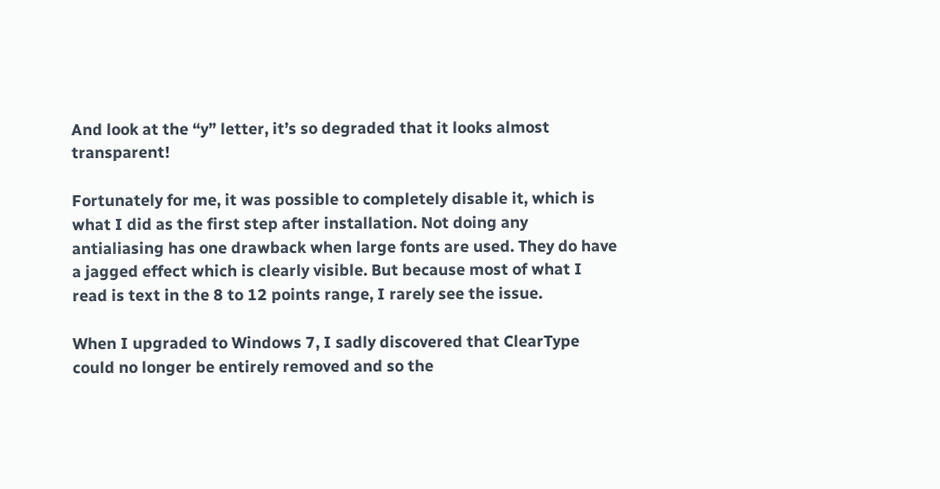And look at the “y” letter, it’s so degraded that it looks almost transparent!

Fortunately for me, it was possible to completely disable it, which is what I did as the first step after installation. Not doing any antialiasing has one drawback when large fonts are used. They do have a jagged effect which is clearly visible. But because most of what I read is text in the 8 to 12 points range, I rarely see the issue.

When I upgraded to Windows 7, I sadly discovered that ClearType could no longer be entirely removed and so the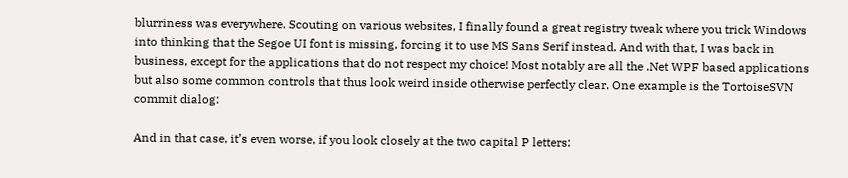blurriness was everywhere. Scouting on various websites, I finally found a great registry tweak where you trick Windows into thinking that the Segoe UI font is missing, forcing it to use MS Sans Serif instead. And with that, I was back in business, except for the applications that do not respect my choice! Most notably are all the .Net WPF based applications but also some common controls that thus look weird inside otherwise perfectly clear. One example is the TortoiseSVN commit dialog:

And in that case, it’s even worse, if you look closely at the two capital P letters: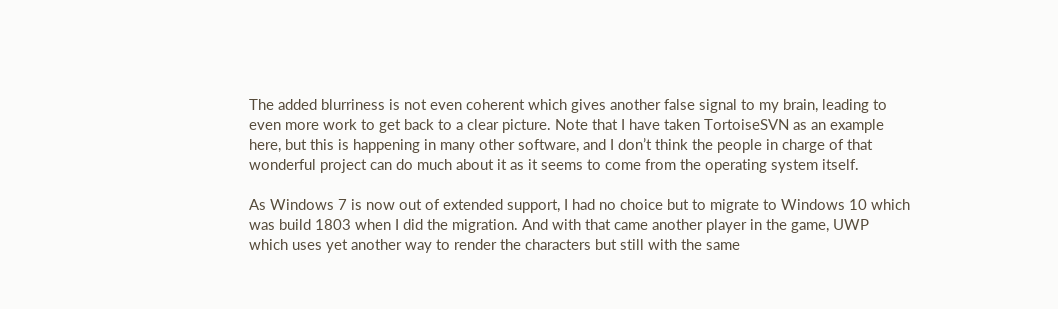The added blurriness is not even coherent which gives another false signal to my brain, leading to even more work to get back to a clear picture. Note that I have taken TortoiseSVN as an example here, but this is happening in many other software, and I don’t think the people in charge of that wonderful project can do much about it as it seems to come from the operating system itself.

As Windows 7 is now out of extended support, I had no choice but to migrate to Windows 10 which was build 1803 when I did the migration. And with that came another player in the game, UWP which uses yet another way to render the characters but still with the same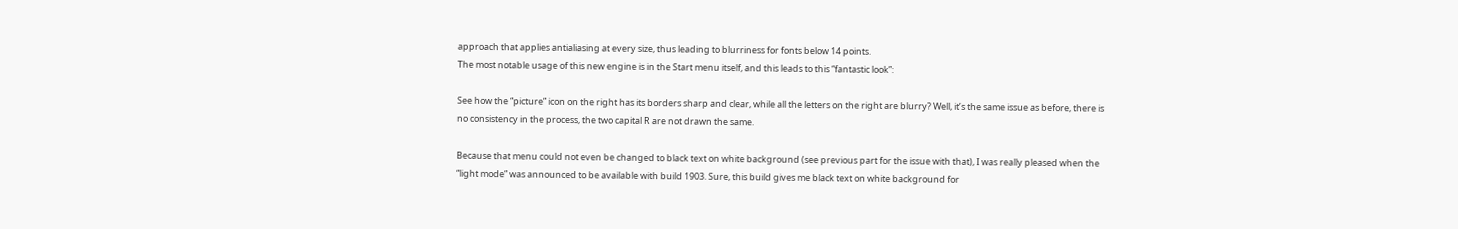approach that applies antialiasing at every size, thus leading to blurriness for fonts below 14 points.
The most notable usage of this new engine is in the Start menu itself, and this leads to this “fantastic look”:

See how the “picture” icon on the right has its borders sharp and clear, while all the letters on the right are blurry? Well, it’s the same issue as before, there is no consistency in the process, the two capital R are not drawn the same.

Because that menu could not even be changed to black text on white background (see previous part for the issue with that), I was really pleased when the “light mode” was announced to be available with build 1903. Sure, this build gives me black text on white background for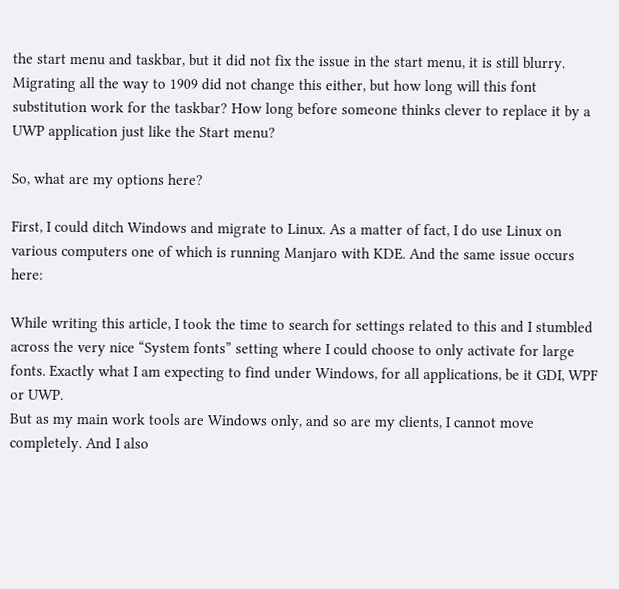the start menu and taskbar, but it did not fix the issue in the start menu, it is still blurry. Migrating all the way to 1909 did not change this either, but how long will this font substitution work for the taskbar? How long before someone thinks clever to replace it by a UWP application just like the Start menu?

So, what are my options here?

First, I could ditch Windows and migrate to Linux. As a matter of fact, I do use Linux on various computers one of which is running Manjaro with KDE. And the same issue occurs here:

While writing this article, I took the time to search for settings related to this and I stumbled across the very nice “System fonts” setting where I could choose to only activate for large fonts. Exactly what I am expecting to find under Windows, for all applications, be it GDI, WPF or UWP.
But as my main work tools are Windows only, and so are my clients, I cannot move completely. And I also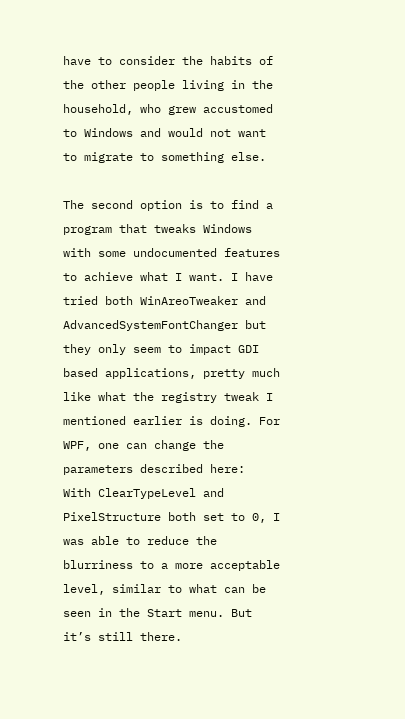have to consider the habits of the other people living in the household, who grew accustomed to Windows and would not want to migrate to something else.

The second option is to find a program that tweaks Windows with some undocumented features to achieve what I want. I have tried both WinAreoTweaker and AdvancedSystemFontChanger but they only seem to impact GDI based applications, pretty much like what the registry tweak I mentioned earlier is doing. For WPF, one can change the parameters described here:
With ClearTypeLevel and PixelStructure both set to 0, I was able to reduce the blurriness to a more acceptable level, similar to what can be seen in the Start menu. But it’s still there.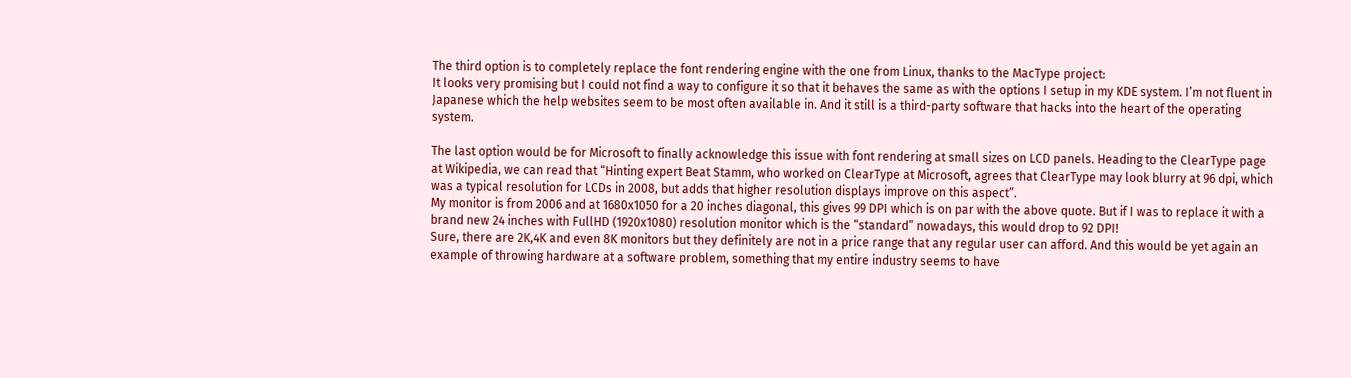The third option is to completely replace the font rendering engine with the one from Linux, thanks to the MacType project:
It looks very promising but I could not find a way to configure it so that it behaves the same as with the options I setup in my KDE system. I’m not fluent in Japanese which the help websites seem to be most often available in. And it still is a third-party software that hacks into the heart of the operating system.

The last option would be for Microsoft to finally acknowledge this issue with font rendering at small sizes on LCD panels. Heading to the ClearType page at Wikipedia, we can read that “Hinting expert Beat Stamm, who worked on ClearType at Microsoft, agrees that ClearType may look blurry at 96 dpi, which was a typical resolution for LCDs in 2008, but adds that higher resolution displays improve on this aspect”.
My monitor is from 2006 and at 1680x1050 for a 20 inches diagonal, this gives 99 DPI which is on par with the above quote. But if I was to replace it with a brand new 24 inches with FullHD (1920x1080) resolution monitor which is the “standard” nowadays, this would drop to 92 DPI!
Sure, there are 2K,4K and even 8K monitors but they definitely are not in a price range that any regular user can afford. And this would be yet again an example of throwing hardware at a software problem, something that my entire industry seems to have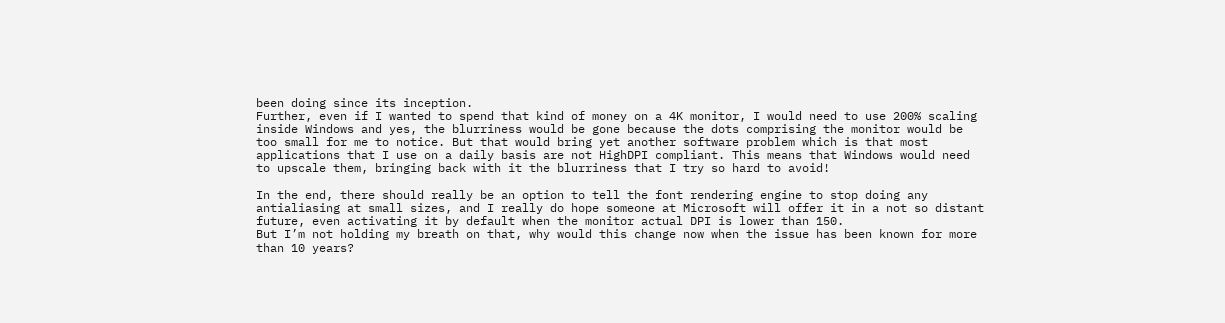been doing since its inception.
Further, even if I wanted to spend that kind of money on a 4K monitor, I would need to use 200% scaling inside Windows and yes, the blurriness would be gone because the dots comprising the monitor would be too small for me to notice. But that would bring yet another software problem which is that most applications that I use on a daily basis are not HighDPI compliant. This means that Windows would need to upscale them, bringing back with it the blurriness that I try so hard to avoid!

In the end, there should really be an option to tell the font rendering engine to stop doing any antialiasing at small sizes, and I really do hope someone at Microsoft will offer it in a not so distant future, even activating it by default when the monitor actual DPI is lower than 150.
But I’m not holding my breath on that, why would this change now when the issue has been known for more than 10 years?